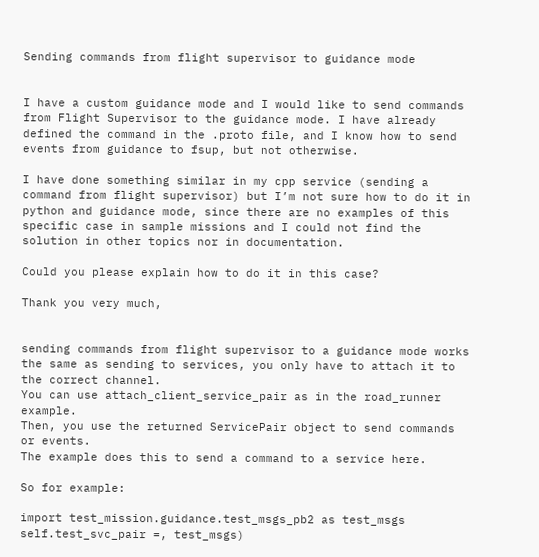Sending commands from flight supervisor to guidance mode


I have a custom guidance mode and I would like to send commands from Flight Supervisor to the guidance mode. I have already defined the command in the .proto file, and I know how to send events from guidance to fsup, but not otherwise.

I have done something similar in my cpp service (sending a command from flight supervisor) but I’m not sure how to do it in python and guidance mode, since there are no examples of this specific case in sample missions and I could not find the solution in other topics nor in documentation.

Could you please explain how to do it in this case?

Thank you very much,


sending commands from flight supervisor to a guidance mode works the same as sending to services, you only have to attach it to the correct channel.
You can use attach_client_service_pair as in the road_runner example.
Then, you use the returned ServicePair object to send commands or events.
The example does this to send a command to a service here.

So for example:

import test_mission.guidance.test_msgs_pb2 as test_msgs
self.test_svc_pair =, test_msgs)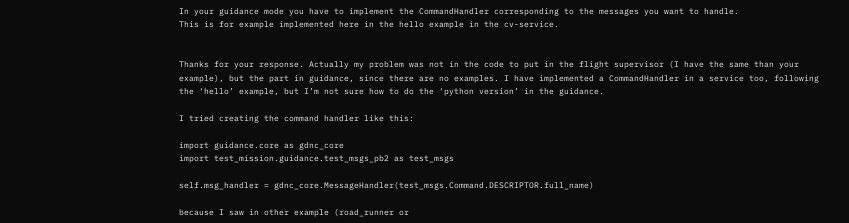In your guidance mode you have to implement the CommandHandler corresponding to the messages you want to handle.
This is for example implemented here in the hello example in the cv-service.


Thanks for your response. Actually my problem was not in the code to put in the flight supervisor (I have the same than your example), but the part in guidance, since there are no examples. I have implemented a CommandHandler in a service too, following the ‘hello’ example, but I’m not sure how to do the ‘python version’ in the guidance.

I tried creating the command handler like this:

import guidance.core as gdnc_core
import test_mission.guidance.test_msgs_pb2 as test_msgs

self.msg_handler = gdnc_core.MessageHandler(test_msgs.Command.DESCRIPTOR.full_name)

because I saw in other example (road_runner or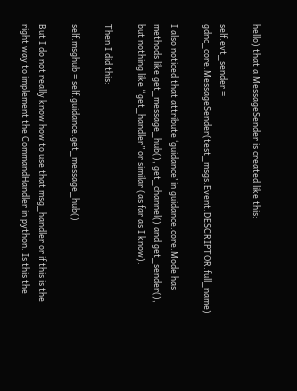hello) that a MessageSender is created like this:

self.evt_sender = gdnc_core.MessageSender(test_msgs.Event.DESCRIPTOR.full_name)

I also noticed that attribute ‘guidance’ in guidance.core.Mode has methods like get_message_hub(), get_channel() and get_sender(), but nothing like “get_handler” or similar (as far as I know).

Then I did this:

self.msghub = self.guidance.get_message_hub()

But I do not really know how to use that msg_handler or if this is the right way to implement the CommandHandler in python. Is this the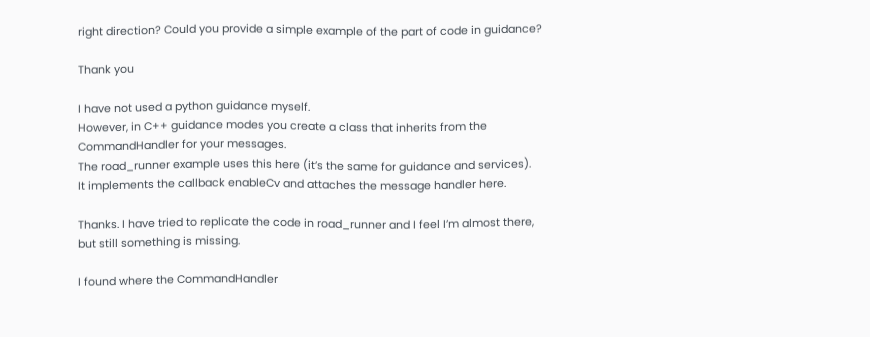right direction? Could you provide a simple example of the part of code in guidance?

Thank you

I have not used a python guidance myself.
However, in C++ guidance modes you create a class that inherits from the CommandHandler for your messages.
The road_runner example uses this here (it’s the same for guidance and services).
It implements the callback enableCv and attaches the message handler here.

Thanks. I have tried to replicate the code in road_runner and I feel I’m almost there, but still something is missing.

I found where the CommandHandler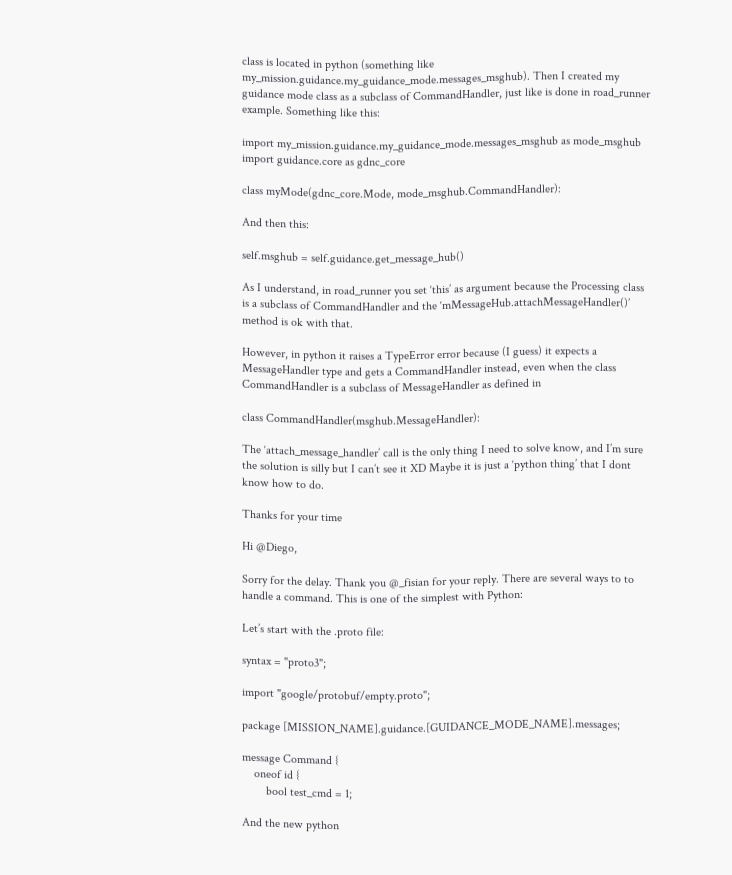class is located in python (something like my_mission.guidance.my_guidance_mode.messages_msghub). Then I created my guidance mode class as a subclass of CommandHandler, just like is done in road_runner example. Something like this:

import my_mission.guidance.my_guidance_mode.messages_msghub as mode_msghub
import guidance.core as gdnc_core

class myMode(gdnc_core.Mode, mode_msghub.CommandHandler):

And then this:

self.msghub = self.guidance.get_message_hub()

As I understand, in road_runner you set ‘this’ as argument because the Processing class is a subclass of CommandHandler and the ‘mMessageHub.attachMessageHandler()’ method is ok with that.

However, in python it raises a TypeError error because (I guess) it expects a MessageHandler type and gets a CommandHandler instead, even when the class CommandHandler is a subclass of MessageHandler as defined in

class CommandHandler(msghub.MessageHandler):

The ‘attach_message_handler’ call is the only thing I need to solve know, and I’m sure the solution is silly but I can’t see it XD Maybe it is just a ‘python thing’ that I dont know how to do.

Thanks for your time

Hi @Diego,

Sorry for the delay. Thank you @_fisian for your reply. There are several ways to to handle a command. This is one of the simplest with Python:

Let’s start with the .proto file:

syntax = "proto3";

import "google/protobuf/empty.proto";

package [MISSION_NAME].guidance.[GUIDANCE_MODE_NAME].messages;

message Command {
    oneof id {
        bool test_cmd = 1;

And the new python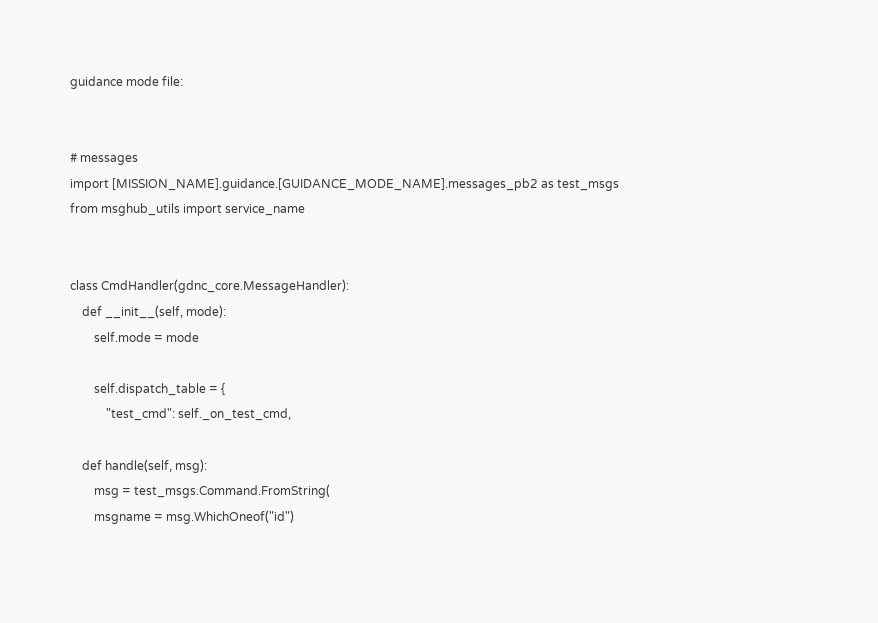guidance mode file:


# messages
import [MISSION_NAME].guidance.[GUIDANCE_MODE_NAME].messages_pb2 as test_msgs
from msghub_utils import service_name


class CmdHandler(gdnc_core.MessageHandler):
    def __init__(self, mode):
        self.mode = mode

        self.dispatch_table = {
            "test_cmd": self._on_test_cmd,

    def handle(self, msg):
        msg = test_msgs.Command.FromString(
        msgname = msg.WhichOneof("id")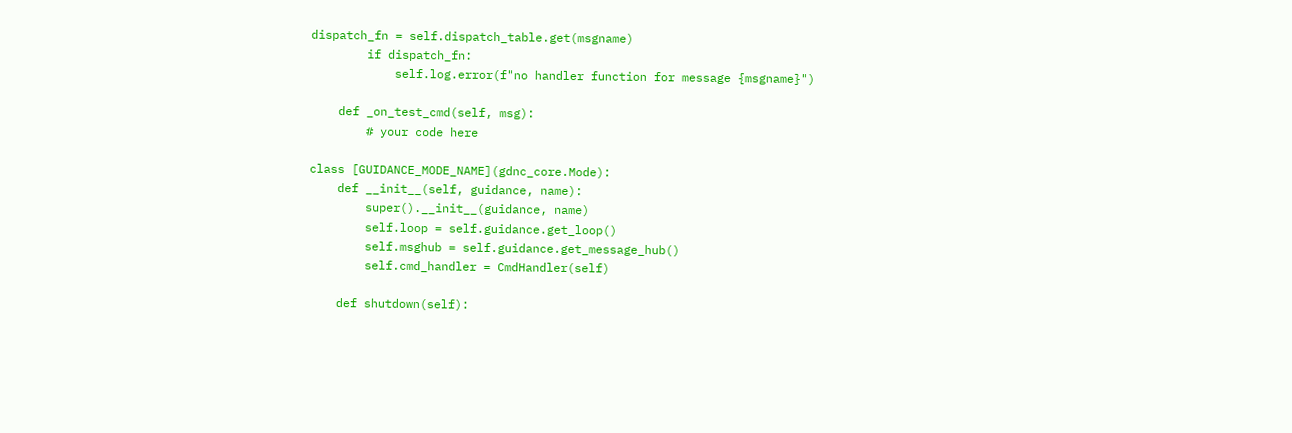dispatch_fn = self.dispatch_table.get(msgname)
        if dispatch_fn:
            self.log.error(f"no handler function for message {msgname}")

    def _on_test_cmd(self, msg):
        # your code here

class [GUIDANCE_MODE_NAME](gdnc_core.Mode):
    def __init__(self, guidance, name):
        super().__init__(guidance, name)
        self.loop = self.guidance.get_loop()
        self.msghub = self.guidance.get_message_hub()
        self.cmd_handler = CmdHandler(self)

    def shutdown(self):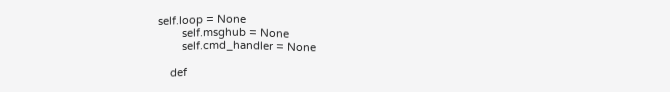self.loop = None
        self.msghub = None
        self.cmd_handler = None

    def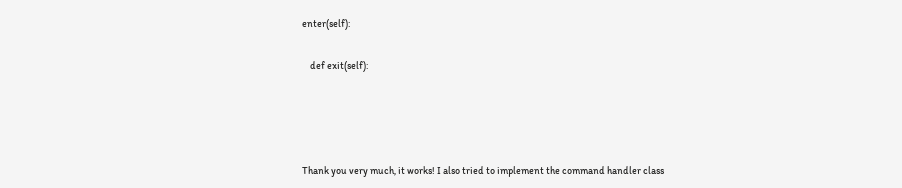enter(self):

    def exit(self):




Thank you very much, it works! I also tried to implement the command handler class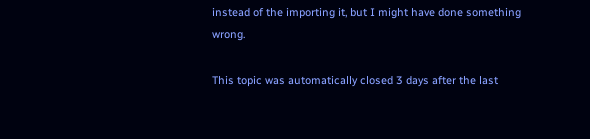instead of the importing it, but I might have done something wrong.

This topic was automatically closed 3 days after the last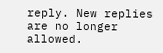reply. New replies are no longer allowed.